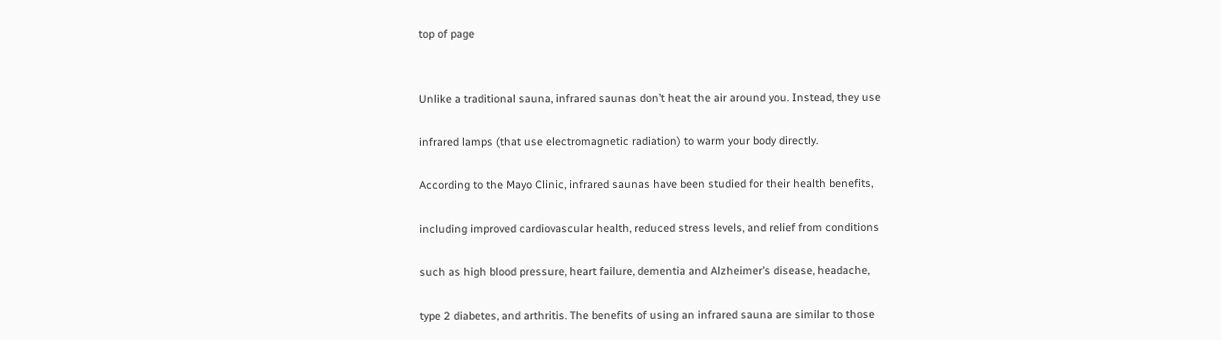top of page


Unlike a traditional sauna, infrared saunas don’t heat the air around you. Instead, they use

infrared lamps (that use electromagnetic radiation) to warm your body directly.

According to the Mayo Clinic, infrared saunas have been studied for their health benefits,

including improved cardiovascular health, reduced stress levels, and relief from conditions

such as high blood pressure, heart failure, dementia and Alzheimer’s disease, headache,

type 2 diabetes, and arthritis. The benefits of using an infrared sauna are similar to those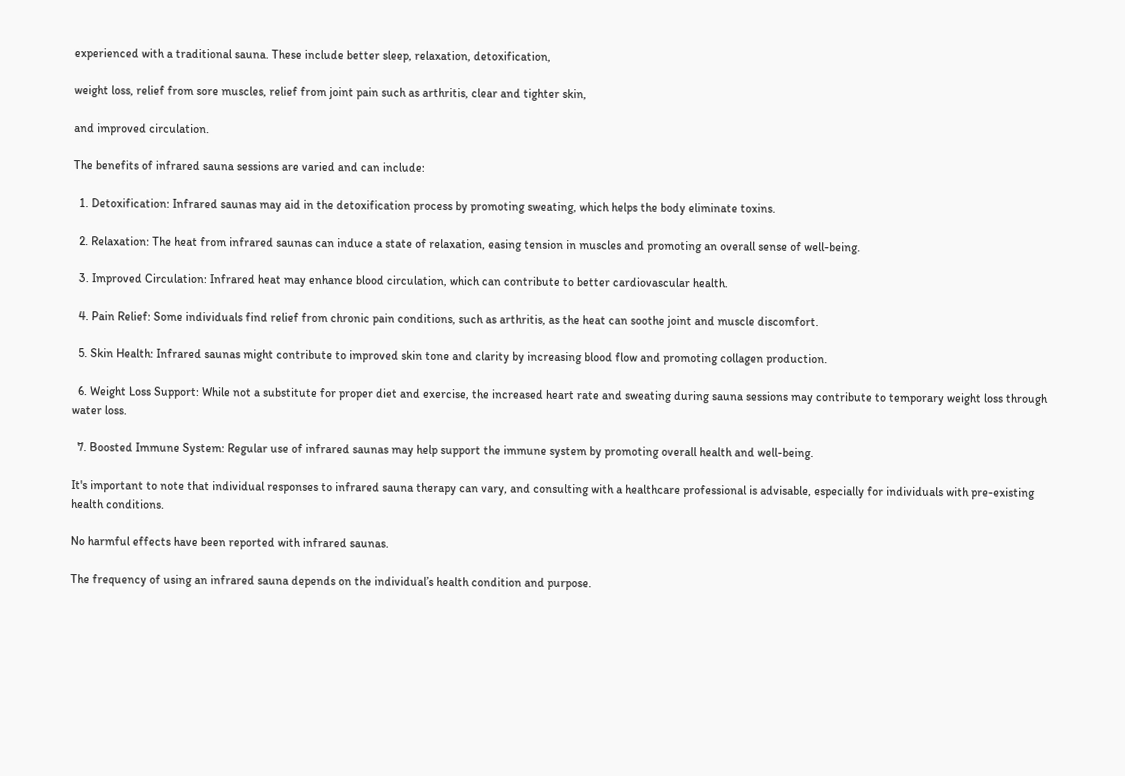experienced with a traditional sauna. These include better sleep, relaxation, detoxification,

weight loss, relief from sore muscles, relief from joint pain such as arthritis, clear and tighter skin,

and improved circulation.

The benefits of infrared sauna sessions are varied and can include:

  1. Detoxification: Infrared saunas may aid in the detoxification process by promoting sweating, which helps the body eliminate toxins.

  2. Relaxation: The heat from infrared saunas can induce a state of relaxation, easing tension in muscles and promoting an overall sense of well-being.

  3. Improved Circulation: Infrared heat may enhance blood circulation, which can contribute to better cardiovascular health.

  4. Pain Relief: Some individuals find relief from chronic pain conditions, such as arthritis, as the heat can soothe joint and muscle discomfort.

  5. Skin Health: Infrared saunas might contribute to improved skin tone and clarity by increasing blood flow and promoting collagen production.

  6. Weight Loss Support: While not a substitute for proper diet and exercise, the increased heart rate and sweating during sauna sessions may contribute to temporary weight loss through water loss.

  7. Boosted Immune System: Regular use of infrared saunas may help support the immune system by promoting overall health and well-being.

It's important to note that individual responses to infrared sauna therapy can vary, and consulting with a healthcare professional is advisable, especially for individuals with pre-existing health conditions.

No harmful effects have been reported with infrared saunas.

The frequency of using an infrared sauna depends on the individual’s health condition and purpose.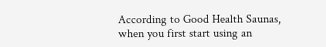According to Good Health Saunas, when you first start using an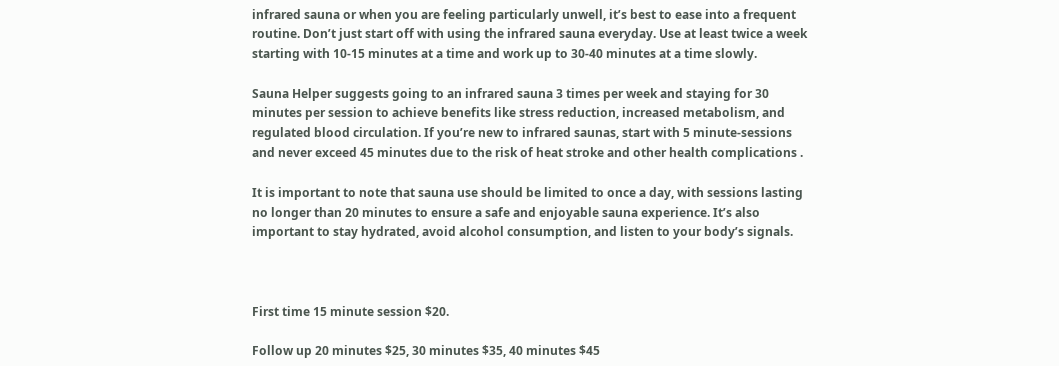infrared sauna or when you are feeling particularly unwell, it’s best to ease into a frequent routine. Don’t just start off with using the infrared sauna everyday. Use at least twice a week starting with 10-15 minutes at a time and work up to 30-40 minutes at a time slowly.

Sauna Helper suggests going to an infrared sauna 3 times per week and staying for 30 minutes per session to achieve benefits like stress reduction, increased metabolism, and regulated blood circulation. If you’re new to infrared saunas, start with 5 minute-sessions and never exceed 45 minutes due to the risk of heat stroke and other health complications .

It is important to note that sauna use should be limited to once a day, with sessions lasting no longer than 20 minutes to ensure a safe and enjoyable sauna experience. It’s also important to stay hydrated, avoid alcohol consumption, and listen to your body’s signals.



First time 15 minute session $20.

Follow up 20 minutes $25, 30 minutes $35, 40 minutes $45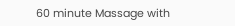60 minute Massage with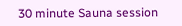30 minute Sauna session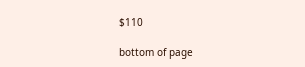$110

bottom of page